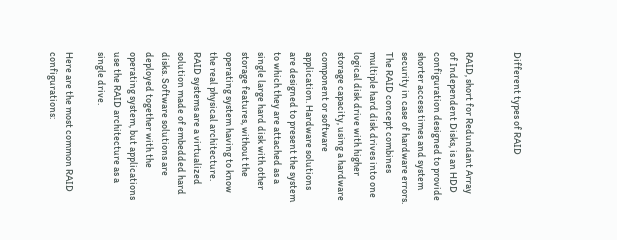Different types of RAID


RAID, short for Redundant Array of Independent Disks, is an HDD configuration designed to provide shorter access times and system security in case of hardware errors.
The RAID concept combines multiple hard disk drives into one logical disk drive with higher storage capacity, using a hardware component or software application. Hardware solutions are designed to present the system to which they are attached as a single large hard disk with other storage features, without the operating system having to know the real physical architecture. RAID systems are a virtualized solution made of embedded hard disks. Software solutions are deployed together with the operating system, but applications use the RAID architecture as a single drive.

Here are the most common RAID configurations: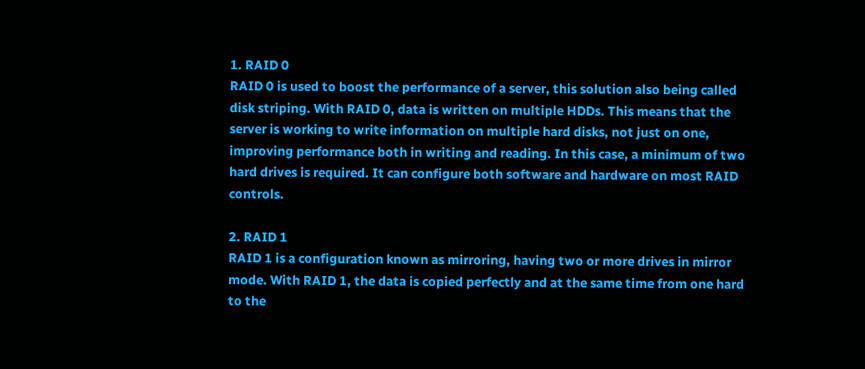1. RAID 0
RAID 0 is used to boost the performance of a server, this solution also being called disk striping. With RAID 0, data is written on multiple HDDs. This means that the server is working to write information on multiple hard disks, not just on one, improving performance both in writing and reading. In this case, a minimum of two hard drives is required. It can configure both software and hardware on most RAID controls.

2. RAID 1
RAID 1 is a configuration known as mirroring, having two or more drives in mirror mode. With RAID 1, the data is copied perfectly and at the same time from one hard to the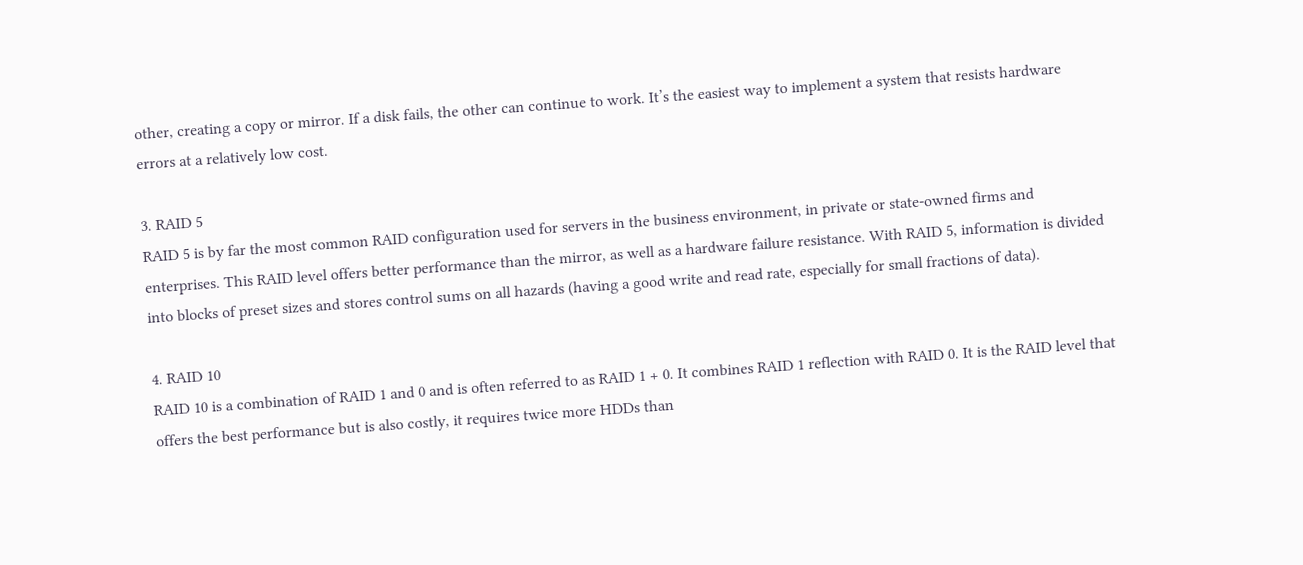other, creating a copy or mirror. If a disk fails, the other can continue to work. It’s the easiest way to implement a system that resists hardware errors at a relatively low cost.

3. RAID 5
RAID 5 is by far the most common RAID configuration used for servers in the business environment, in private or state-owned firms and enterprises. This RAID level offers better performance than the mirror, as well as a hardware failure resistance. With RAID 5, information is divided into blocks of preset sizes and stores control sums on all hazards (having a good write and read rate, especially for small fractions of data).

4. RAID 10
RAID 10 is a combination of RAID 1 and 0 and is often referred to as RAID 1 + 0. It combines RAID 1 reflection with RAID 0. It is the RAID level that offers the best performance but is also costly, it requires twice more HDDs than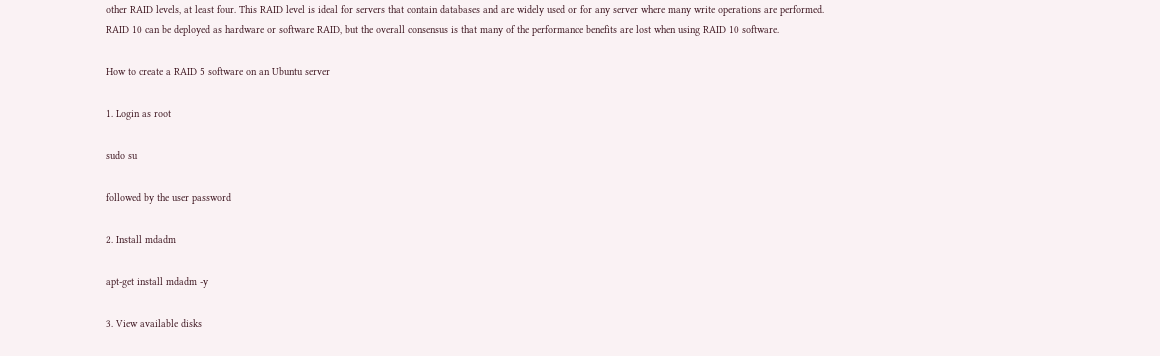other RAID levels, at least four. This RAID level is ideal for servers that contain databases and are widely used or for any server where many write operations are performed.
RAID 10 can be deployed as hardware or software RAID, but the overall consensus is that many of the performance benefits are lost when using RAID 10 software.

How to create a RAID 5 software on an Ubuntu server

1. Login as root

sudo su

followed by the user password

2. Install mdadm

apt-get install mdadm -y

3. View available disks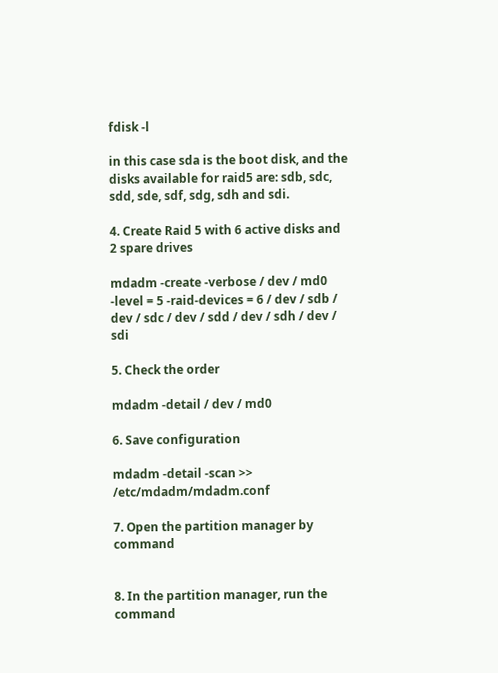fdisk -l

in this case sda is the boot disk, and the disks available for raid5 are: sdb, sdc, sdd, sde, sdf, sdg, sdh and sdi.

4. Create Raid 5 with 6 active disks and 2 spare drives

mdadm -create -verbose / dev / md0 -level = 5 -raid-devices = 6 / dev / sdb / dev / sdc / dev / sdd / dev / sdh / dev / sdi

5. Check the order

mdadm -detail / dev / md0

6. Save configuration

mdadm -detail -scan >> /etc/mdadm/mdadm.conf

7. Open the partition manager by command


8. In the partition manager, run the command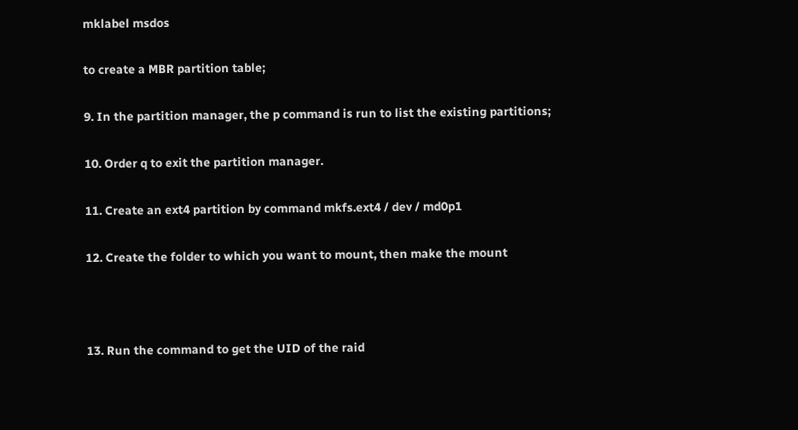mklabel msdos

to create a MBR partition table;

9. In the partition manager, the p command is run to list the existing partitions;

10. Order q to exit the partition manager.

11. Create an ext4 partition by command mkfs.ext4 / dev / md0p1

12. Create the folder to which you want to mount, then make the mount



13. Run the command to get the UID of the raid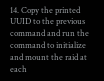14. Copy the printed UUID to the previous command and run the command to initialize and mount the raid at each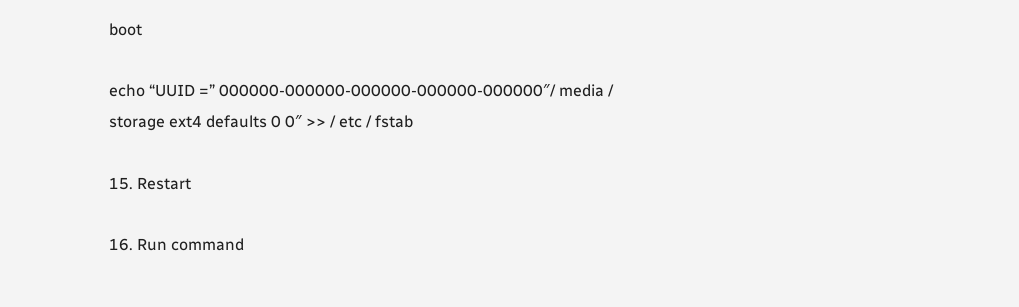boot

echo “UUID =” 000000-000000-000000-000000-000000″/ media / storage ext4 defaults 0 0″ >> / etc / fstab

15. Restart

16. Run command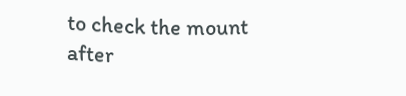to check the mount after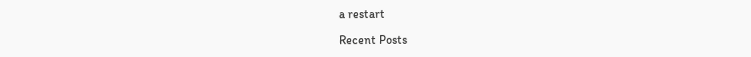a restart

Recent Posts